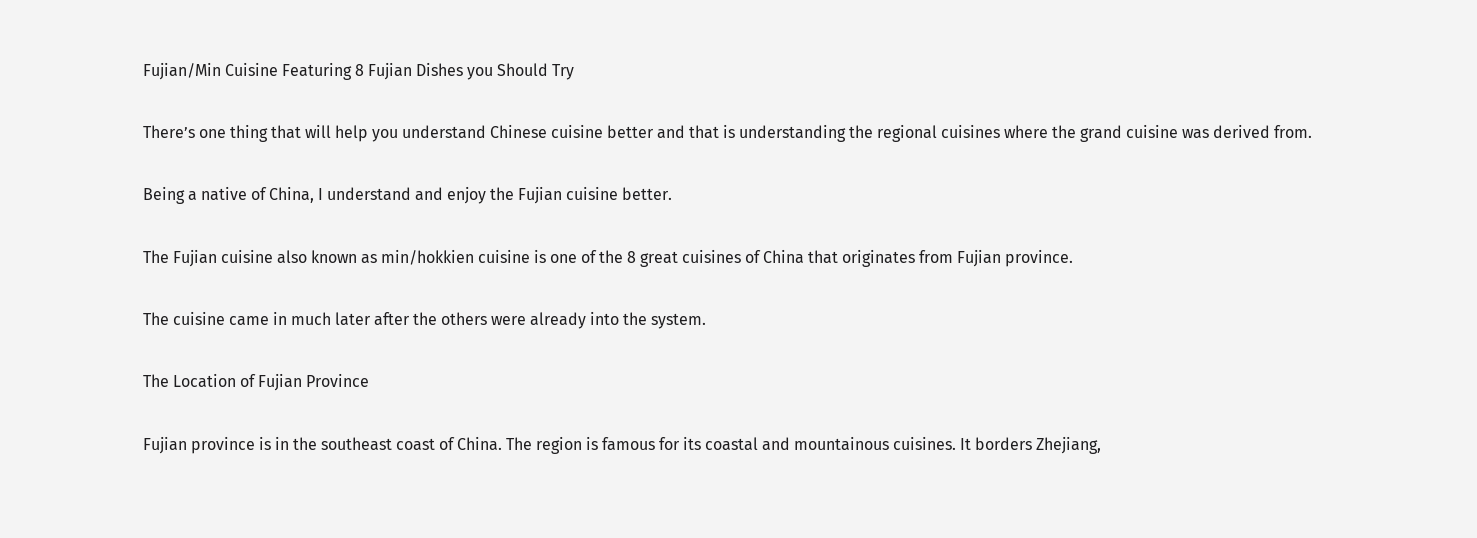Fujian/Min Cuisine Featuring 8 Fujian Dishes you Should Try

There’s one thing that will help you understand Chinese cuisine better and that is understanding the regional cuisines where the grand cuisine was derived from.

Being a native of China, I understand and enjoy the Fujian cuisine better.

The Fujian cuisine also known as min/hokkien cuisine is one of the 8 great cuisines of China that originates from Fujian province.

The cuisine came in much later after the others were already into the system.

The Location of Fujian Province

Fujian province is in the southeast coast of China. The region is famous for its coastal and mountainous cuisines. It borders Zhejiang,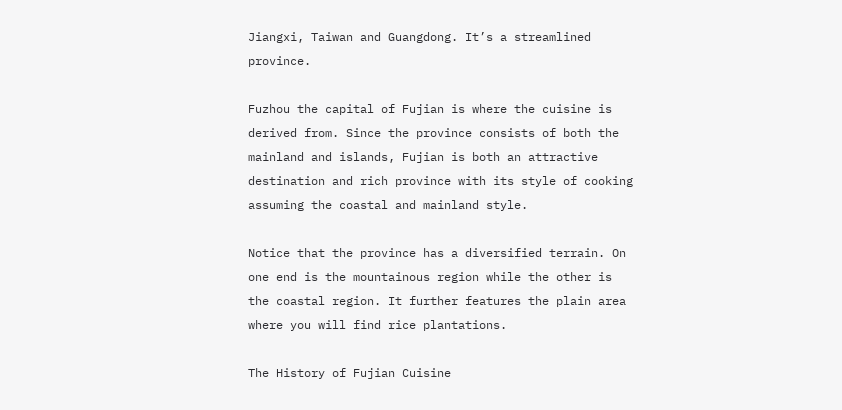Jiangxi, Taiwan and Guangdong. It’s a streamlined province.

Fuzhou the capital of Fujian is where the cuisine is derived from. Since the province consists of both the mainland and islands, Fujian is both an attractive destination and rich province with its style of cooking assuming the coastal and mainland style.

Notice that the province has a diversified terrain. On one end is the mountainous region while the other is the coastal region. It further features the plain area where you will find rice plantations.

The History of Fujian Cuisine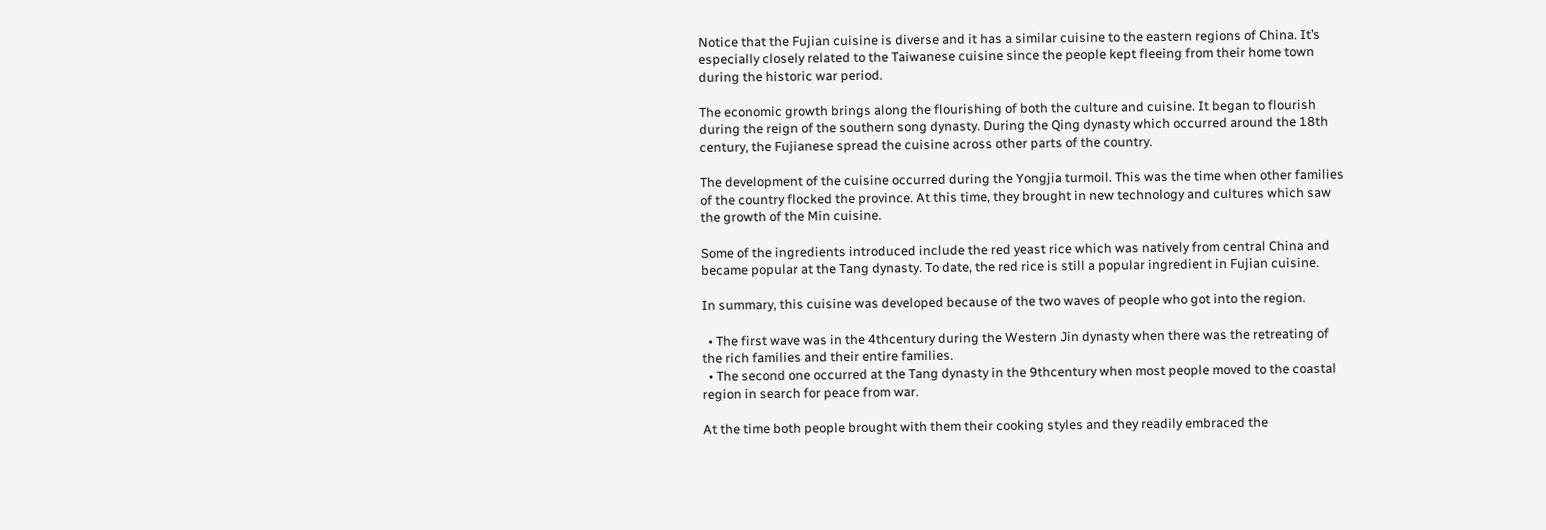Notice that the Fujian cuisine is diverse and it has a similar cuisine to the eastern regions of China. It’s especially closely related to the Taiwanese cuisine since the people kept fleeing from their home town during the historic war period.

The economic growth brings along the flourishing of both the culture and cuisine. It began to flourish during the reign of the southern song dynasty. During the Qing dynasty which occurred around the 18th century, the Fujianese spread the cuisine across other parts of the country.

The development of the cuisine occurred during the Yongjia turmoil. This was the time when other families of the country flocked the province. At this time, they brought in new technology and cultures which saw the growth of the Min cuisine.

Some of the ingredients introduced include the red yeast rice which was natively from central China and became popular at the Tang dynasty. To date, the red rice is still a popular ingredient in Fujian cuisine.

In summary, this cuisine was developed because of the two waves of people who got into the region.

  • The first wave was in the 4thcentury during the Western Jin dynasty when there was the retreating of the rich families and their entire families.
  • The second one occurred at the Tang dynasty in the 9thcentury when most people moved to the coastal region in search for peace from war.

At the time both people brought with them their cooking styles and they readily embraced the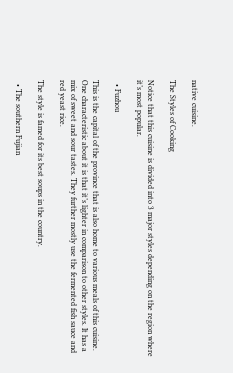native cuisine.

The Styles of Cooking

Notice that this cuisine is divided into 3 major styles depending on the region where it’s most popular.

  • Fuzhou

This is the capital of the province that is also home to various meals of this cuisine. One characteristic about it is that it’s lighter in comparison to other styles. It has a mix of sweet and sour tastes. They further mostly use the fermented fish sauce and red yeast rice.

The style is famed for its best soups in the country.

  • The southern Fujian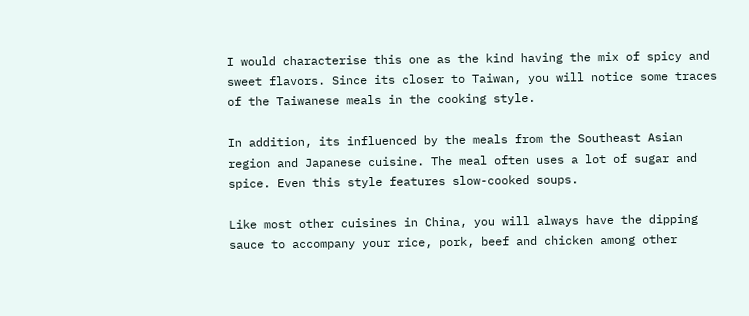I would characterise this one as the kind having the mix of spicy and sweet flavors. Since its closer to Taiwan, you will notice some traces of the Taiwanese meals in the cooking style.

In addition, its influenced by the meals from the Southeast Asian region and Japanese cuisine. The meal often uses a lot of sugar and spice. Even this style features slow-cooked soups.

Like most other cuisines in China, you will always have the dipping sauce to accompany your rice, pork, beef and chicken among other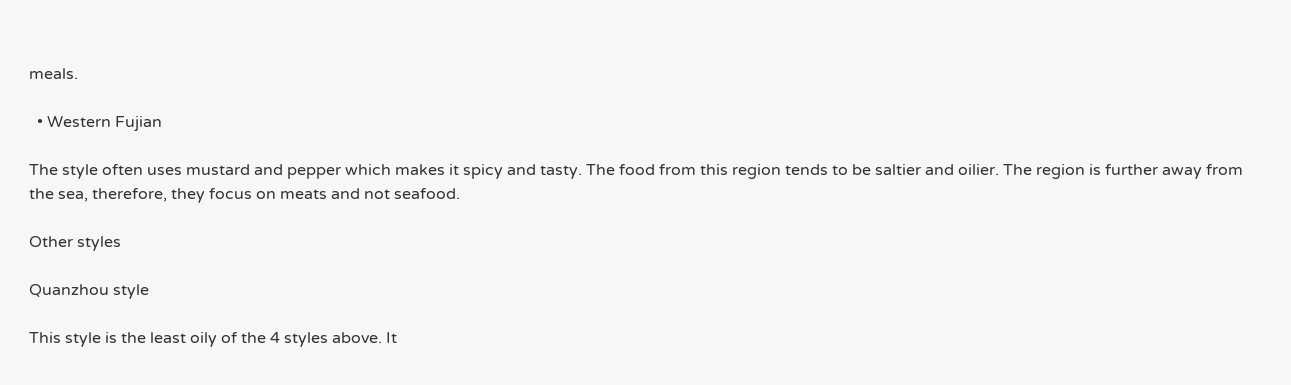meals.

  • Western Fujian

The style often uses mustard and pepper which makes it spicy and tasty. The food from this region tends to be saltier and oilier. The region is further away from the sea, therefore, they focus on meats and not seafood.

Other styles

Quanzhou style

This style is the least oily of the 4 styles above. It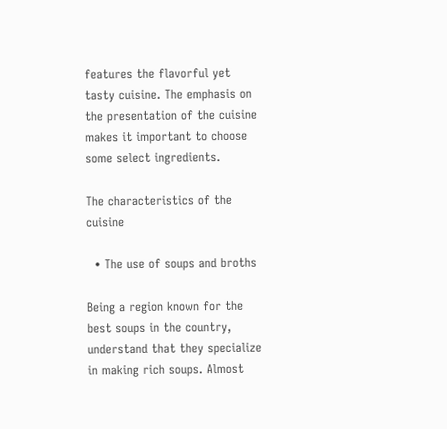features the flavorful yet tasty cuisine. The emphasis on the presentation of the cuisine makes it important to choose some select ingredients.

The characteristics of the cuisine

  • The use of soups and broths

Being a region known for the best soups in the country, understand that they specialize in making rich soups. Almost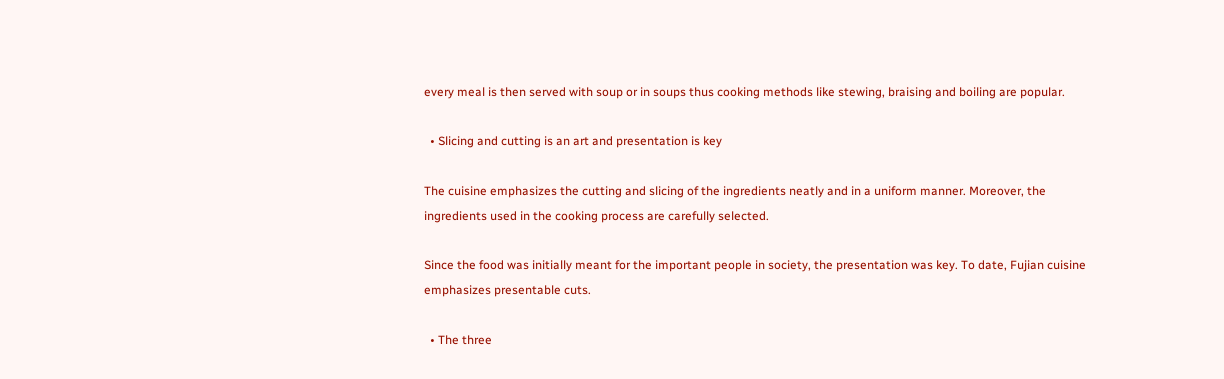every meal is then served with soup or in soups thus cooking methods like stewing, braising and boiling are popular.

  • Slicing and cutting is an art and presentation is key

The cuisine emphasizes the cutting and slicing of the ingredients neatly and in a uniform manner. Moreover, the ingredients used in the cooking process are carefully selected.

Since the food was initially meant for the important people in society, the presentation was key. To date, Fujian cuisine emphasizes presentable cuts.

  • The three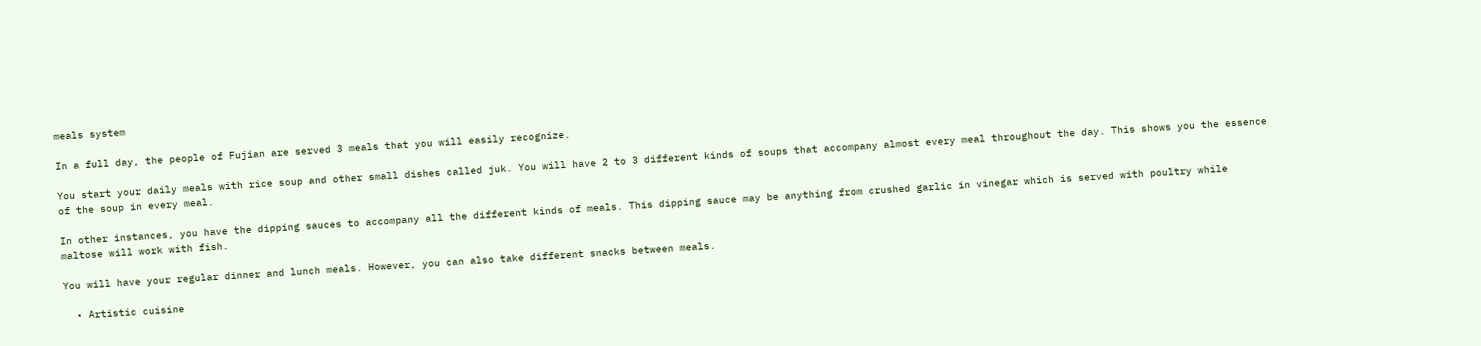meals system

In a full day, the people of Fujian are served 3 meals that you will easily recognize.

You start your daily meals with rice soup and other small dishes called juk. You will have 2 to 3 different kinds of soups that accompany almost every meal throughout the day. This shows you the essence of the soup in every meal.

In other instances, you have the dipping sauces to accompany all the different kinds of meals. This dipping sauce may be anything from crushed garlic in vinegar which is served with poultry while maltose will work with fish.

You will have your regular dinner and lunch meals. However, you can also take different snacks between meals.

  • Artistic cuisine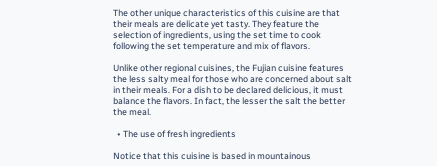The other unique characteristics of this cuisine are that their meals are delicate yet tasty. They feature the selection of ingredients, using the set time to cook following the set temperature and mix of flavors.

Unlike other regional cuisines, the Fujian cuisine features the less salty meal for those who are concerned about salt in their meals. For a dish to be declared delicious, it must balance the flavors. In fact, the lesser the salt the better the meal.

  • The use of fresh ingredients

Notice that this cuisine is based in mountainous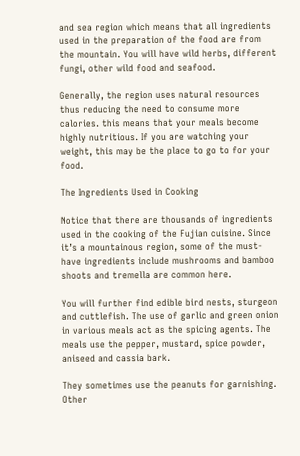and sea region which means that all ingredients used in the preparation of the food are from the mountain. You will have wild herbs, different fungi, other wild food and seafood.

Generally, the region uses natural resources thus reducing the need to consume more calories. this means that your meals become highly nutritious. If you are watching your weight, this may be the place to go to for your food.

The Ingredients Used in Cooking

Notice that there are thousands of ingredients used in the cooking of the Fujian cuisine. Since it’s a mountainous region, some of the must-have ingredients include mushrooms and bamboo shoots and tremella are common here.

You will further find edible bird nests, sturgeon and cuttlefish. The use of garlic and green onion in various meals act as the spicing agents. The meals use the pepper, mustard, spice powder, aniseed and cassia bark.

They sometimes use the peanuts for garnishing. Other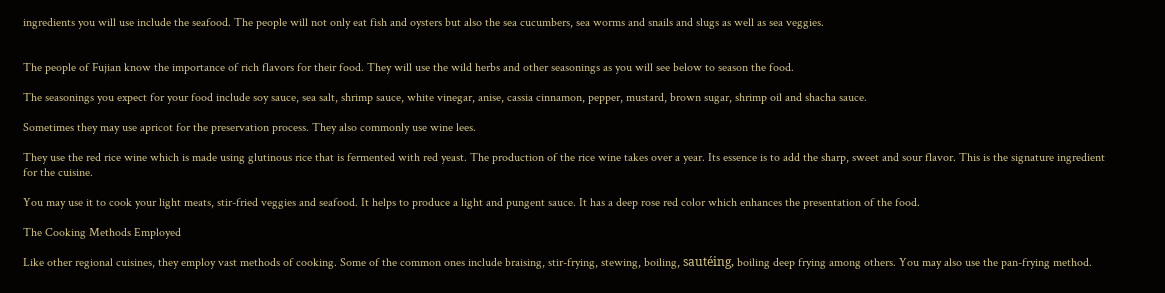ingredients you will use include the seafood. The people will not only eat fish and oysters but also the sea cucumbers, sea worms and snails and slugs as well as sea veggies.


The people of Fujian know the importance of rich flavors for their food. They will use the wild herbs and other seasonings as you will see below to season the food.

The seasonings you expect for your food include soy sauce, sea salt, shrimp sauce, white vinegar, anise, cassia cinnamon, pepper, mustard, brown sugar, shrimp oil and shacha sauce.

Sometimes they may use apricot for the preservation process. They also commonly use wine lees.

They use the red rice wine which is made using glutinous rice that is fermented with red yeast. The production of the rice wine takes over a year. Its essence is to add the sharp, sweet and sour flavor. This is the signature ingredient for the cuisine.

You may use it to cook your light meats, stir-fried veggies and seafood. It helps to produce a light and pungent sauce. It has a deep rose red color which enhances the presentation of the food.

The Cooking Methods Employed

Like other regional cuisines, they employ vast methods of cooking. Some of the common ones include braising, stir-frying, stewing, boiling, sautéing, boiling deep frying among others. You may also use the pan-frying method.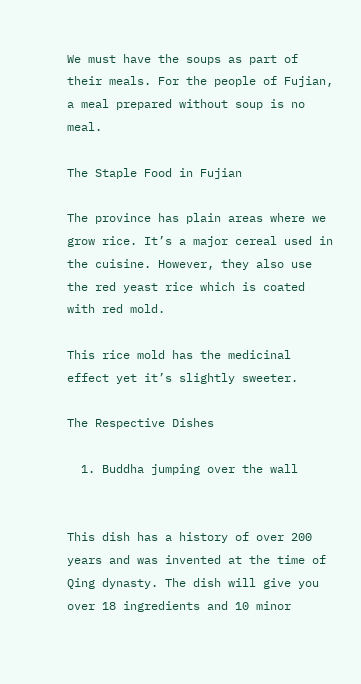We must have the soups as part of their meals. For the people of Fujian, a meal prepared without soup is no meal.

The Staple Food in Fujian

The province has plain areas where we grow rice. It’s a major cereal used in the cuisine. However, they also use the red yeast rice which is coated with red mold.

This rice mold has the medicinal effect yet it’s slightly sweeter.

The Respective Dishes

  1. Buddha jumping over the wall


This dish has a history of over 200 years and was invented at the time of Qing dynasty. The dish will give you over 18 ingredients and 10 minor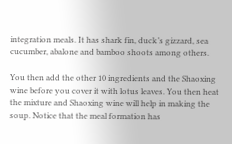integration meals. It has shark fin, duck’s gizzard, sea cucumber, abalone and bamboo shoots among others.

You then add the other 10 ingredients and the Shaoxing wine before you cover it with lotus leaves. You then heat the mixture and Shaoxing wine will help in making the soup. Notice that the meal formation has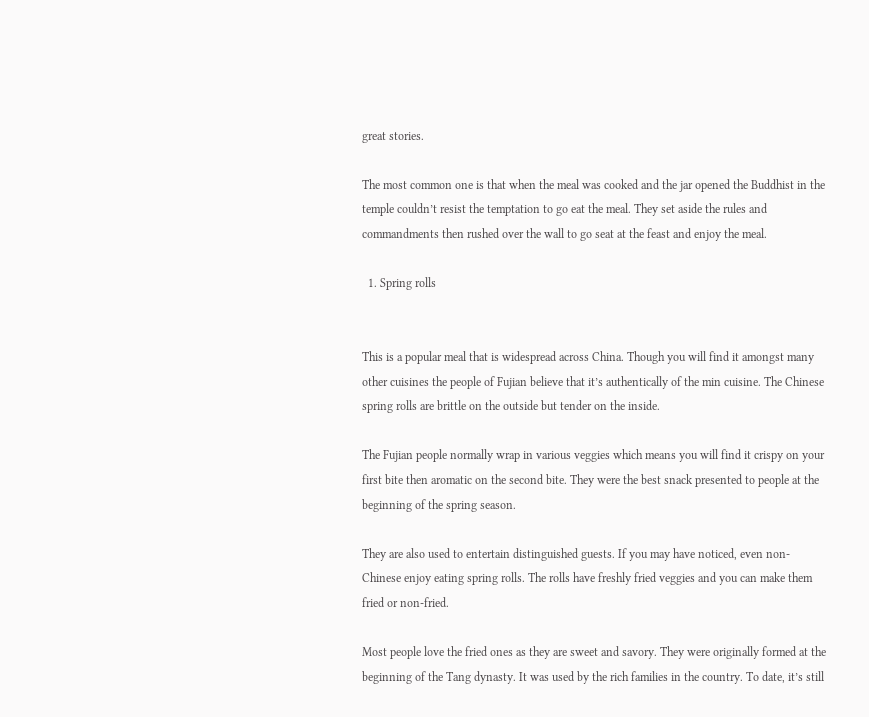great stories.

The most common one is that when the meal was cooked and the jar opened the Buddhist in the temple couldn’t resist the temptation to go eat the meal. They set aside the rules and commandments then rushed over the wall to go seat at the feast and enjoy the meal.

  1. Spring rolls


This is a popular meal that is widespread across China. Though you will find it amongst many other cuisines the people of Fujian believe that it’s authentically of the min cuisine. The Chinese spring rolls are brittle on the outside but tender on the inside.

The Fujian people normally wrap in various veggies which means you will find it crispy on your first bite then aromatic on the second bite. They were the best snack presented to people at the beginning of the spring season.

They are also used to entertain distinguished guests. If you may have noticed, even non-Chinese enjoy eating spring rolls. The rolls have freshly fried veggies and you can make them fried or non-fried.

Most people love the fried ones as they are sweet and savory. They were originally formed at the beginning of the Tang dynasty. It was used by the rich families in the country. To date, it’s still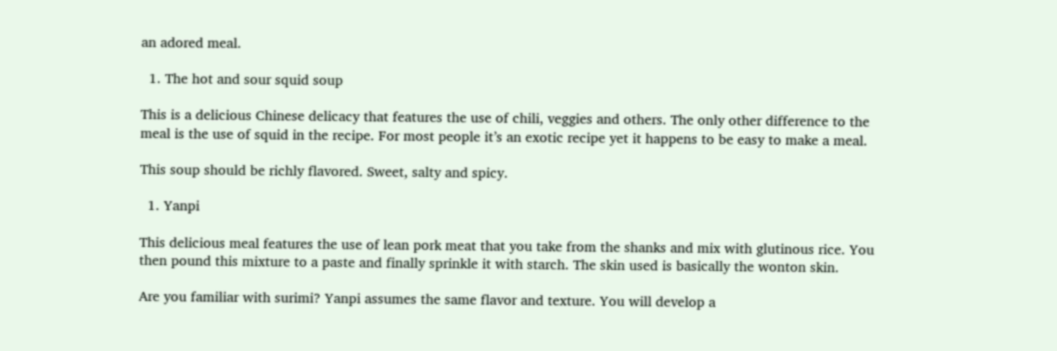an adored meal.

  1. The hot and sour squid soup

This is a delicious Chinese delicacy that features the use of chili, veggies and others. The only other difference to the meal is the use of squid in the recipe. For most people it’s an exotic recipe yet it happens to be easy to make a meal.

This soup should be richly flavored. Sweet, salty and spicy.

  1. Yanpi

This delicious meal features the use of lean pork meat that you take from the shanks and mix with glutinous rice. You then pound this mixture to a paste and finally sprinkle it with starch. The skin used is basically the wonton skin.

Are you familiar with surimi? Yanpi assumes the same flavor and texture. You will develop a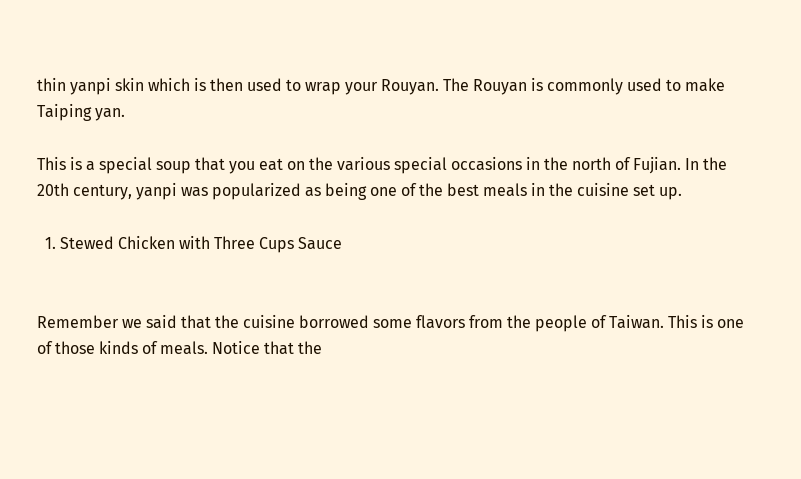thin yanpi skin which is then used to wrap your Rouyan. The Rouyan is commonly used to make Taiping yan.

This is a special soup that you eat on the various special occasions in the north of Fujian. In the 20th century, yanpi was popularized as being one of the best meals in the cuisine set up.

  1. Stewed Chicken with Three Cups Sauce


Remember we said that the cuisine borrowed some flavors from the people of Taiwan. This is one of those kinds of meals. Notice that the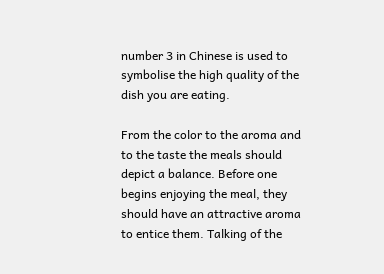number 3 in Chinese is used to symbolise the high quality of the dish you are eating.

From the color to the aroma and to the taste the meals should depict a balance. Before one begins enjoying the meal, they should have an attractive aroma to entice them. Talking of the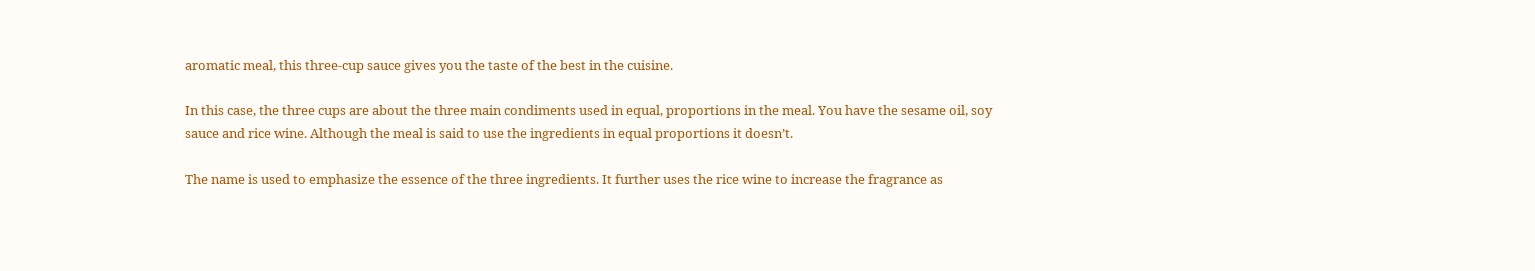aromatic meal, this three-cup sauce gives you the taste of the best in the cuisine.

In this case, the three cups are about the three main condiments used in equal, proportions in the meal. You have the sesame oil, soy sauce and rice wine. Although the meal is said to use the ingredients in equal proportions it doesn’t.

The name is used to emphasize the essence of the three ingredients. It further uses the rice wine to increase the fragrance as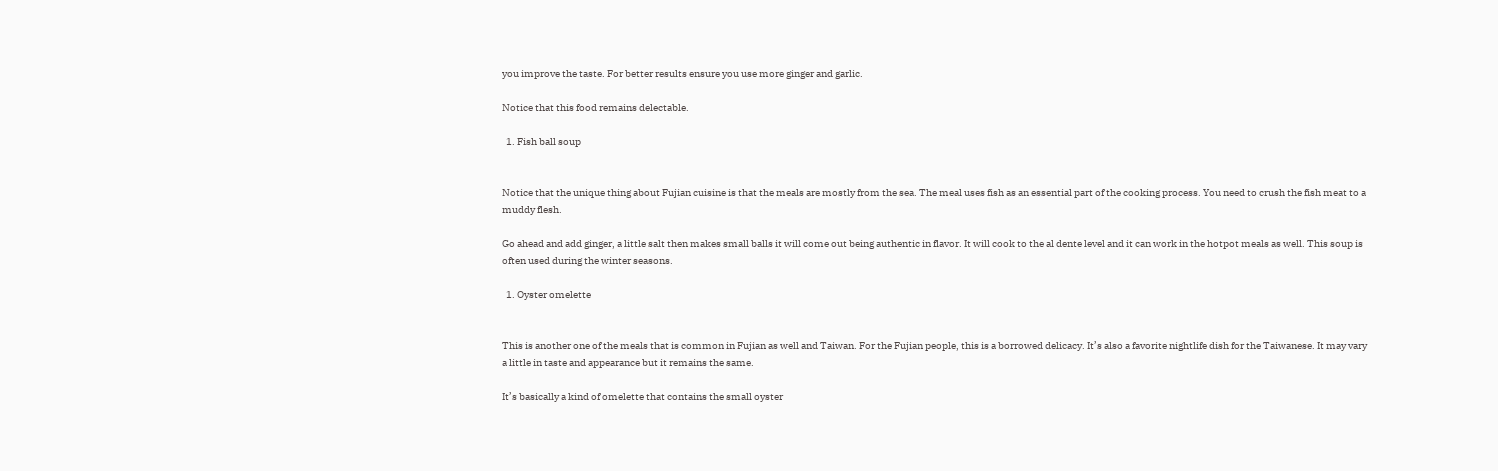you improve the taste. For better results ensure you use more ginger and garlic.

Notice that this food remains delectable.

  1. Fish ball soup


Notice that the unique thing about Fujian cuisine is that the meals are mostly from the sea. The meal uses fish as an essential part of the cooking process. You need to crush the fish meat to a muddy flesh.

Go ahead and add ginger, a little salt then makes small balls it will come out being authentic in flavor. It will cook to the al dente level and it can work in the hotpot meals as well. This soup is often used during the winter seasons.

  1. Oyster omelette


This is another one of the meals that is common in Fujian as well and Taiwan. For the Fujian people, this is a borrowed delicacy. It’s also a favorite nightlife dish for the Taiwanese. It may vary a little in taste and appearance but it remains the same.

It’s basically a kind of omelette that contains the small oyster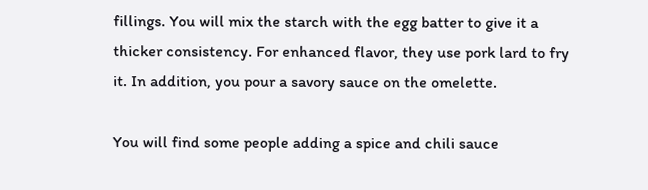fillings. You will mix the starch with the egg batter to give it a thicker consistency. For enhanced flavor, they use pork lard to fry it. In addition, you pour a savory sauce on the omelette.

You will find some people adding a spice and chili sauce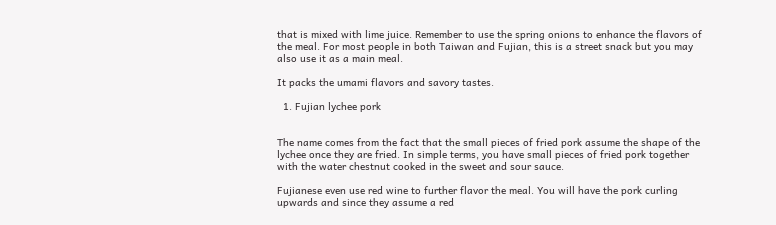that is mixed with lime juice. Remember to use the spring onions to enhance the flavors of the meal. For most people in both Taiwan and Fujian, this is a street snack but you may also use it as a main meal.

It packs the umami flavors and savory tastes.

  1. Fujian lychee pork


The name comes from the fact that the small pieces of fried pork assume the shape of the lychee once they are fried. In simple terms, you have small pieces of fried pork together with the water chestnut cooked in the sweet and sour sauce.

Fujianese even use red wine to further flavor the meal. You will have the pork curling upwards and since they assume a red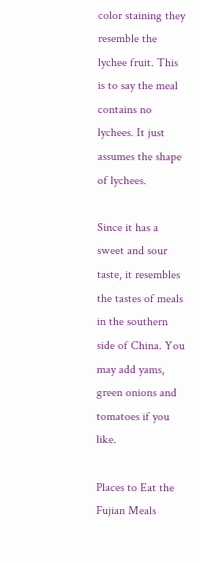color staining they resemble the lychee fruit. This is to say the meal contains no lychees. It just assumes the shape of lychees.

Since it has a sweet and sour taste, it resembles the tastes of meals in the southern side of China. You may add yams, green onions and tomatoes if you like.

Places to Eat the Fujian Meals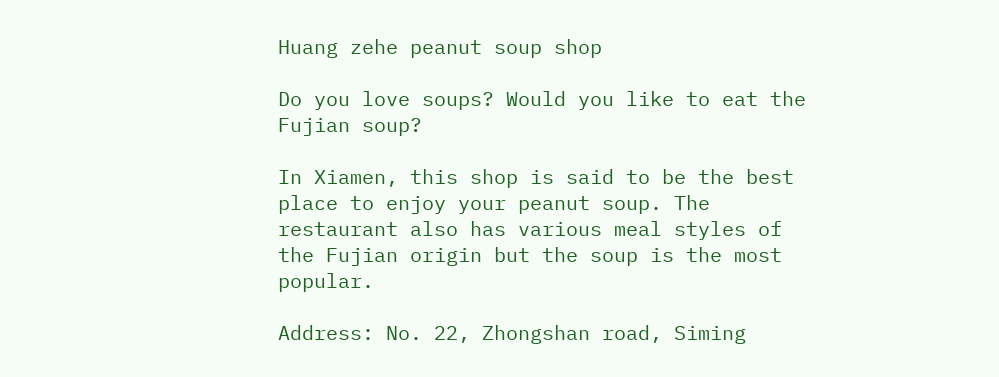Huang zehe peanut soup shop

Do you love soups? Would you like to eat the Fujian soup?

In Xiamen, this shop is said to be the best place to enjoy your peanut soup. The restaurant also has various meal styles of the Fujian origin but the soup is the most popular.

Address: No. 22, Zhongshan road, Siming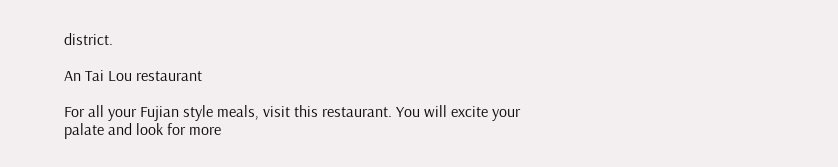district.

An Tai Lou restaurant

For all your Fujian style meals, visit this restaurant. You will excite your palate and look for more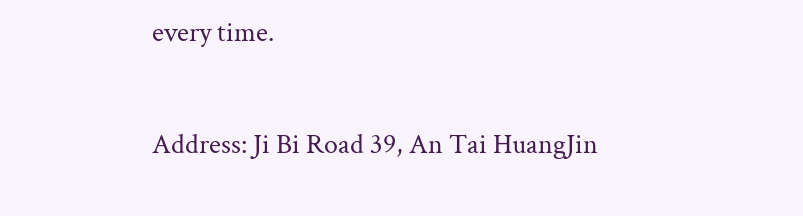every time.

Address: Ji Bi Road 39, An Tai HuangJin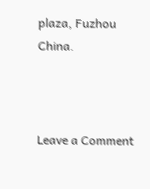plaza, Fuzhou China.



Leave a Comment